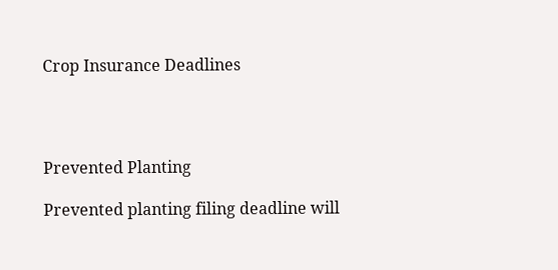Crop Insurance Deadlines




Prevented Planting

Prevented planting filing deadline will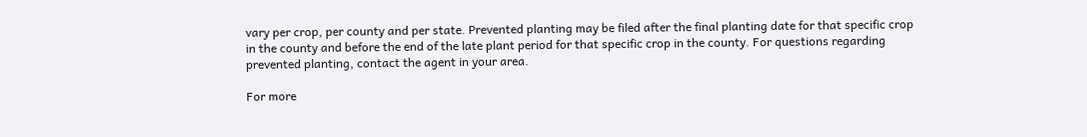vary per crop, per county and per state. Prevented planting may be filed after the final planting date for that specific crop in the county and before the end of the late plant period for that specific crop in the county. For questions regarding prevented planting, contact the agent in your area.

For more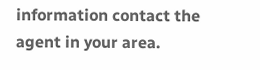information contact the agent in your area.